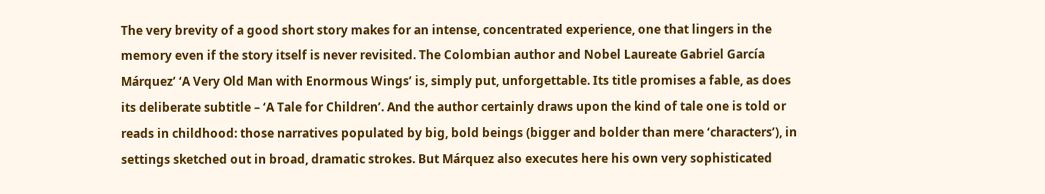The very brevity of a good short story makes for an intense, concentrated experience, one that lingers in the memory even if the story itself is never revisited. The Colombian author and Nobel Laureate Gabriel García Márquez’ ‘A Very Old Man with Enormous Wings’ is, simply put, unforgettable. Its title promises a fable, as does its deliberate subtitle – ‘A Tale for Children’. And the author certainly draws upon the kind of tale one is told or reads in childhood: those narratives populated by big, bold beings (bigger and bolder than mere ‘characters’), in settings sketched out in broad, dramatic strokes. But Márquez also executes here his own very sophisticated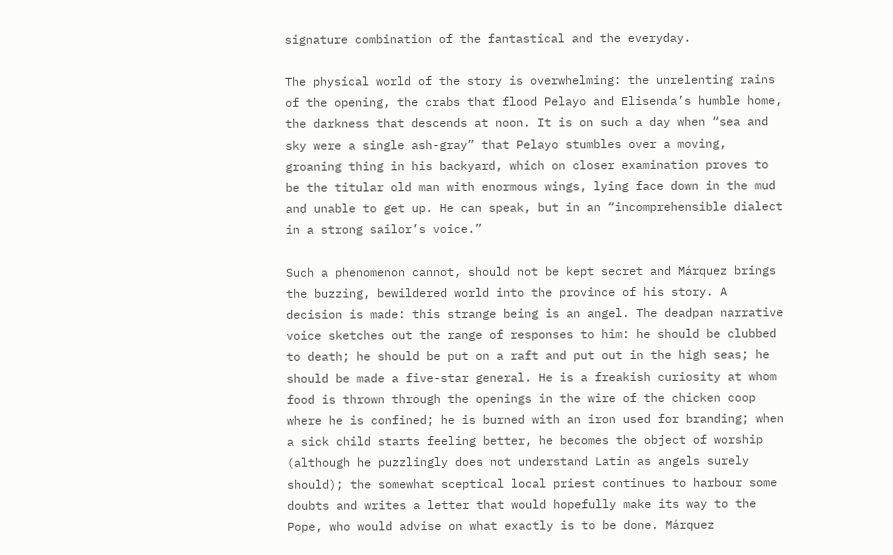signature combination of the fantastical and the everyday.

The physical world of the story is overwhelming: the unrelenting rains of the opening, the crabs that flood Pelayo and Elisenda’s humble home, the darkness that descends at noon. It is on such a day when “sea and sky were a single ash-gray” that Pelayo stumbles over a moving, groaning thing in his backyard, which on closer examination proves to be the titular old man with enormous wings, lying face down in the mud and unable to get up. He can speak, but in an “incomprehensible dialect in a strong sailor’s voice.”

Such a phenomenon cannot, should not be kept secret and Márquez brings the buzzing, bewildered world into the province of his story. A decision is made: this strange being is an angel. The deadpan narrative voice sketches out the range of responses to him: he should be clubbed to death; he should be put on a raft and put out in the high seas; he should be made a five-star general. He is a freakish curiosity at whom food is thrown through the openings in the wire of the chicken coop where he is confined; he is burned with an iron used for branding; when a sick child starts feeling better, he becomes the object of worship (although he puzzlingly does not understand Latin as angels surely should); the somewhat sceptical local priest continues to harbour some doubts and writes a letter that would hopefully make its way to the Pope, who would advise on what exactly is to be done. Márquez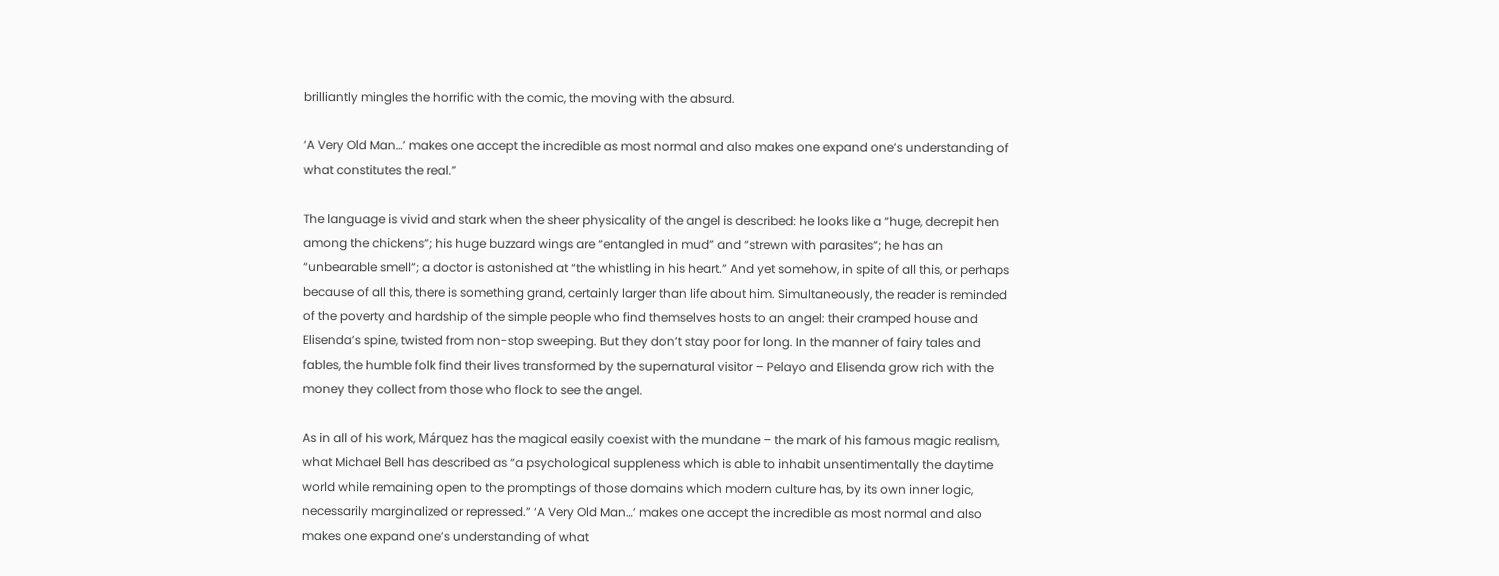brilliantly mingles the horrific with the comic, the moving with the absurd.

‘A Very Old Man…’ makes one accept the incredible as most normal and also makes one expand one’s understanding of what constitutes the real.”

The language is vivid and stark when the sheer physicality of the angel is described: he looks like a “huge, decrepit hen among the chickens”; his huge buzzard wings are “entangled in mud” and “strewn with parasites”; he has an “unbearable smell”; a doctor is astonished at “the whistling in his heart.” And yet somehow, in spite of all this, or perhaps because of all this, there is something grand, certainly larger than life about him. Simultaneously, the reader is reminded of the poverty and hardship of the simple people who find themselves hosts to an angel: their cramped house and Elisenda’s spine, twisted from non-stop sweeping. But they don’t stay poor for long. In the manner of fairy tales and fables, the humble folk find their lives transformed by the supernatural visitor – Pelayo and Elisenda grow rich with the money they collect from those who flock to see the angel.

As in all of his work, Márquez has the magical easily coexist with the mundane – the mark of his famous magic realism, what Michael Bell has described as “a psychological suppleness which is able to inhabit unsentimentally the daytime world while remaining open to the promptings of those domains which modern culture has, by its own inner logic, necessarily marginalized or repressed.” ‘A Very Old Man…’ makes one accept the incredible as most normal and also makes one expand one’s understanding of what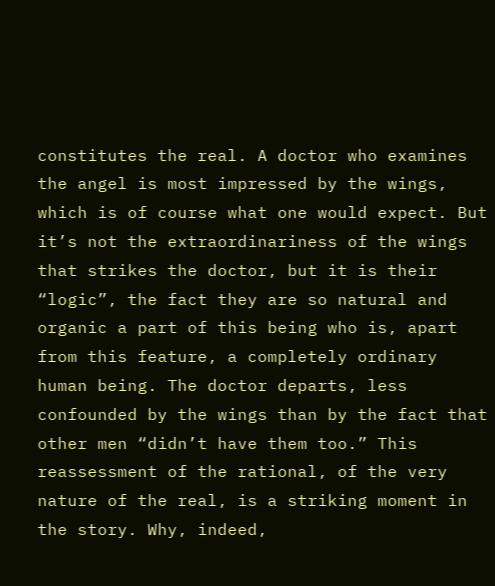constitutes the real. A doctor who examines the angel is most impressed by the wings, which is of course what one would expect. But it’s not the extraordinariness of the wings that strikes the doctor, but it is their “logic”, the fact they are so natural and organic a part of this being who is, apart from this feature, a completely ordinary human being. The doctor departs, less confounded by the wings than by the fact that other men “didn’t have them too.” This reassessment of the rational, of the very nature of the real, is a striking moment in the story. Why, indeed,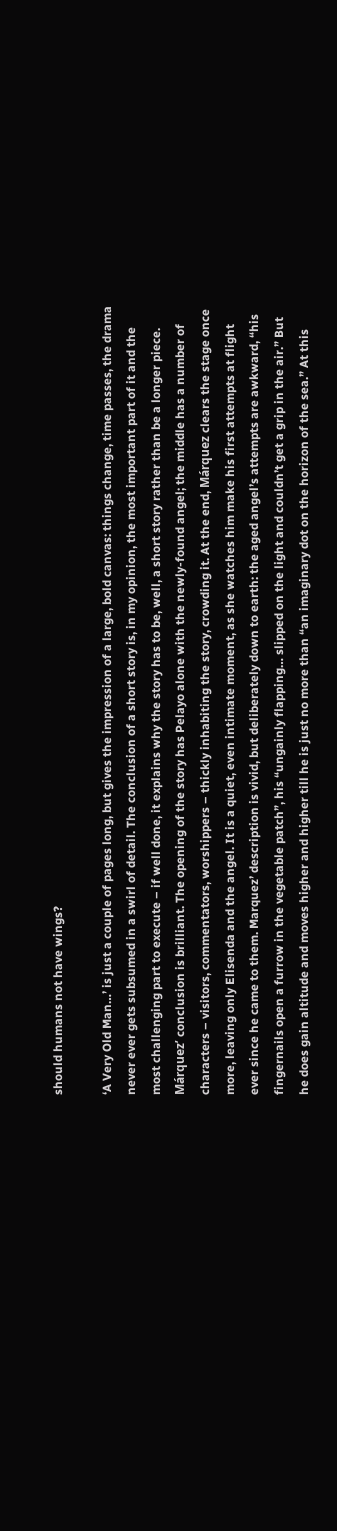should humans not have wings?

‘A Very Old Man…’ is just a couple of pages long, but gives the impression of a large, bold canvas: things change, time passes, the drama never ever gets subsumed in a swirl of detail. The conclusion of a short story is, in my opinion, the most important part of it and the most challenging part to execute – if well done, it explains why the story has to be, well, a short story rather than be a longer piece. Márquez’ conclusion is brilliant. The opening of the story has Pelayo alone with the newly-found angel; the middle has a number of characters – visitors, commentators, worshippers – thickly inhabiting the story, crowding it. At the end, Márquez clears the stage once more, leaving only Elisenda and the angel. It is a quiet, even intimate moment, as she watches him make his first attempts at flight ever since he came to them. Marquez’ description is vivid, but deliberately down to earth: the aged angel’s attempts are awkward, “his fingernails open a furrow in the vegetable patch”, his “ungainly flapping… slipped on the light and couldn’t get a grip in the air.” But he does gain altitude and moves higher and higher till he is just no more than “an imaginary dot on the horizon of the sea.” At this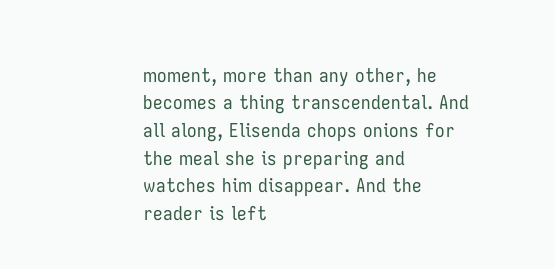moment, more than any other, he becomes a thing transcendental. And all along, Elisenda chops onions for the meal she is preparing and watches him disappear. And the reader is left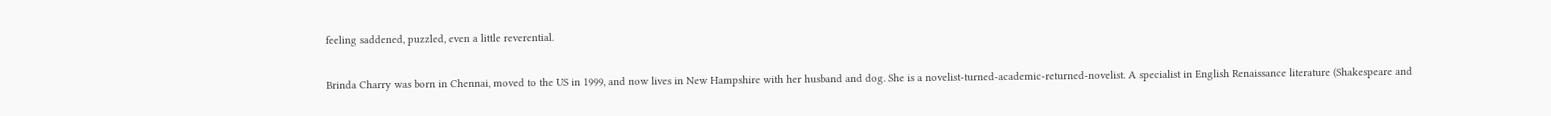feeling saddened, puzzled, even a little reverential.

Brinda Charry was born in Chennai, moved to the US in 1999, and now lives in New Hampshire with her husband and dog. She is a novelist-turned-academic-returned-novelist. A specialist in English Renaissance literature (Shakespeare and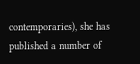contemporaries), she has published a number of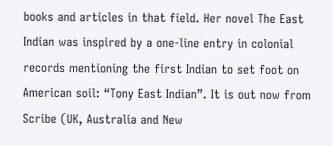books and articles in that field. Her novel The East Indian was inspired by a one-line entry in colonial records mentioning the first Indian to set foot on American soil: “Tony East Indian”. It is out now from Scribe (UK, Australia and New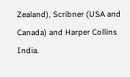Zealand), Scribner (USA and Canada) and Harper Collins India.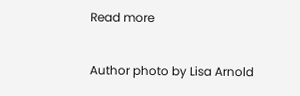Read more

Author photo by Lisa Arnold